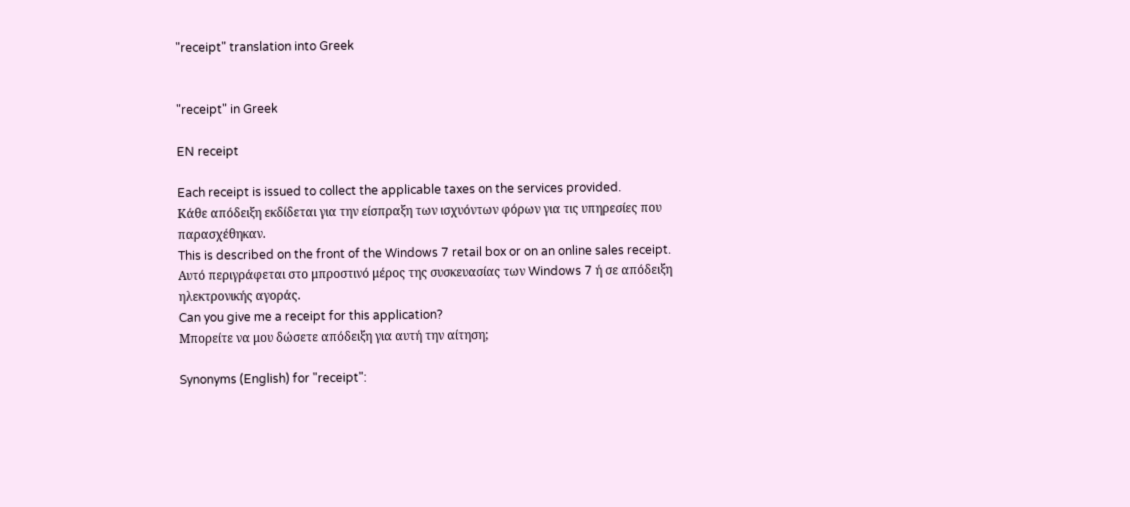"receipt" translation into Greek


"receipt" in Greek

EN receipt

Each receipt is issued to collect the applicable taxes on the services provided.
Κάθε απόδειξη εκδίδεται για την είσπραξη των ισχυόντων φόρων για τις υπηρεσίες που παρασχέθηκαν.
This is described on the front of the Windows 7 retail box or on an online sales receipt.
Αυτό περιγράφεται στο μπροστινό μέρος της συσκευασίας των Windows 7 ή σε απόδειξη ηλεκτρονικής αγοράς.
Can you give me a receipt for this application?
Μπορείτε να μου δώσετε απόδειξη για αυτή την αίτηση;

Synonyms (English) for "receipt":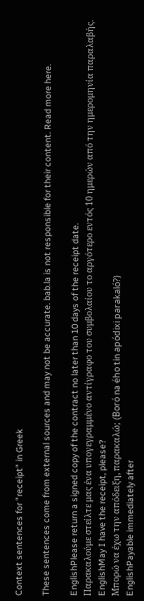Context sentences for "receipt" in Greek

These sentences come from external sources and may not be accurate. bab.la is not responsible for their content. Read more here.

EnglishPlease return a signed copy of the contract no later than 10 days of the receipt date.
Παρακαλούμε στείλτε μας ένα υπογεγραμμένο αντίγραφο του συμβολαίου το αργότερο εντός 10 ημερών από την ημερομηνία παραλαβής.
EnglishMay I have the receipt, please?
Μπορώ να έχω την απόδειξη, παρακαλώ; (Boró na ého tin apódixi parakaló?)
EnglishPayable immediately after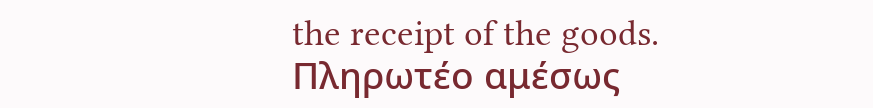the receipt of the goods.
Πληρωτέο αμέσως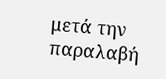μετά την παραλαβή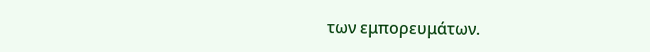των εμπορευμάτων.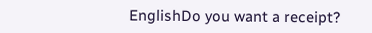EnglishDo you want a receipt?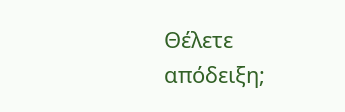Θέλετε απόδειξη;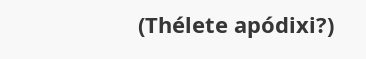(Thélete apódixi?)